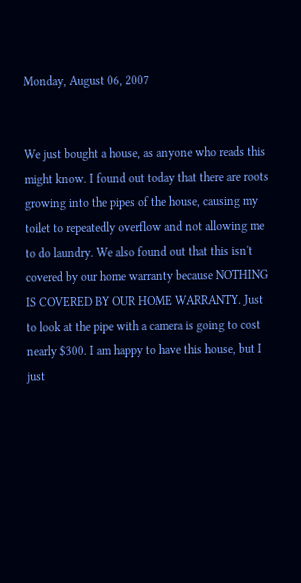Monday, August 06, 2007


We just bought a house, as anyone who reads this might know. I found out today that there are roots growing into the pipes of the house, causing my toilet to repeatedly overflow and not allowing me to do laundry. We also found out that this isn't covered by our home warranty because NOTHING IS COVERED BY OUR HOME WARRANTY. Just to look at the pipe with a camera is going to cost nearly $300. I am happy to have this house, but I just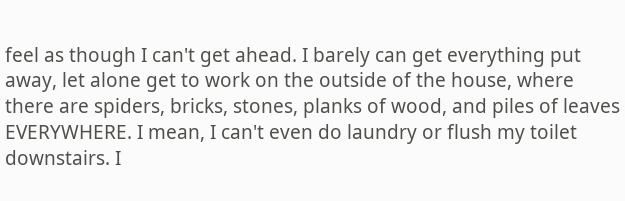feel as though I can't get ahead. I barely can get everything put away, let alone get to work on the outside of the house, where there are spiders, bricks, stones, planks of wood, and piles of leaves EVERYWHERE. I mean, I can't even do laundry or flush my toilet downstairs. I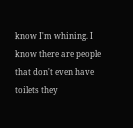know I'm whining. I know there are people that don't even have toilets they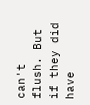can't flush. But if they did have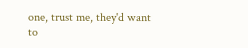one, trust me, they'd want to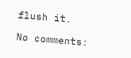flush it.

No comments: